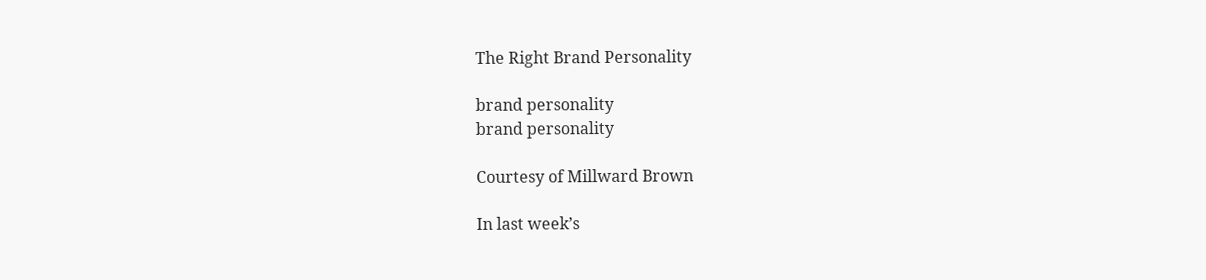The Right Brand Personality

brand personality
brand personality

Courtesy of Millward Brown

In last week’s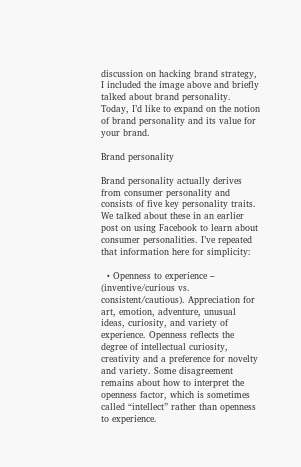discussion on hacking brand strategy, I included the image above and briefly talked about brand personality. Today, I’d like to expand on the notion of brand personality and its value for your brand.

Brand personality

Brand personality actually derives from consumer personality and consists of five key personality traits. We talked about these in an earlier post on using Facebook to learn about consumer personalities. I’ve repeated that information here for simplicity:

  • Openness to experience – (inventive/curious vs. consistent/cautious). Appreciation for art, emotion, adventure, unusual ideas, curiosity, and variety of experience. Openness reflects the degree of intellectual curiosity, creativity and a preference for novelty and variety. Some disagreement remains about how to interpret the openness factor, which is sometimes called “intellect” rather than openness to experience.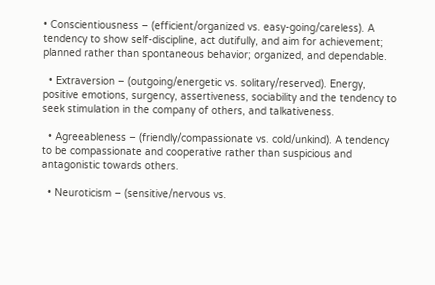• Conscientiousness – (efficient/organized vs. easy-going/careless). A tendency to show self-discipline, act dutifully, and aim for achievement; planned rather than spontaneous behavior; organized, and dependable.

  • Extraversion – (outgoing/energetic vs. solitary/reserved). Energy, positive emotions, surgency, assertiveness, sociability and the tendency to seek stimulation in the company of others, and talkativeness.

  • Agreeableness – (friendly/compassionate vs. cold/unkind). A tendency to be compassionate and cooperative rather than suspicious and antagonistic towards others.

  • Neuroticism – (sensitive/nervous vs.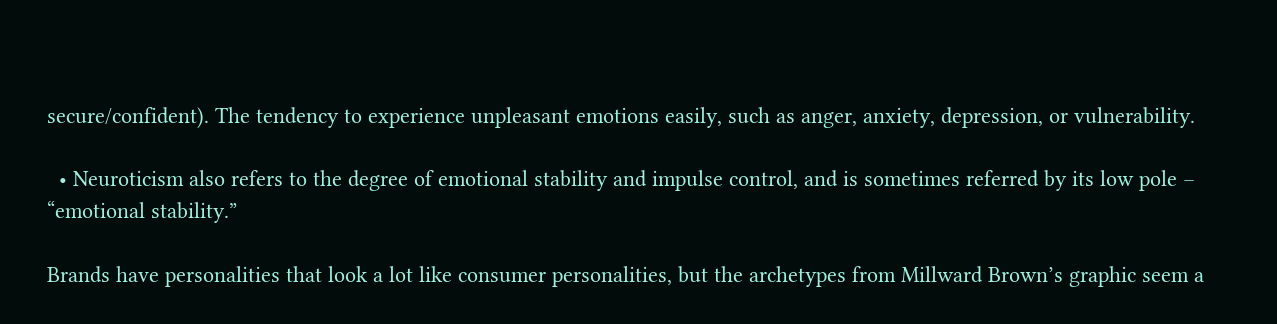secure/confident). The tendency to experience unpleasant emotions easily, such as anger, anxiety, depression, or vulnerability.

  • Neuroticism also refers to the degree of emotional stability and impulse control, and is sometimes referred by its low pole – “emotional stability.”

Brands have personalities that look a lot like consumer personalities, but the archetypes from Millward Brown’s graphic seem a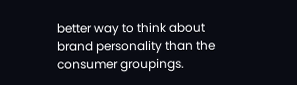better way to think about brand personality than the consumer groupings.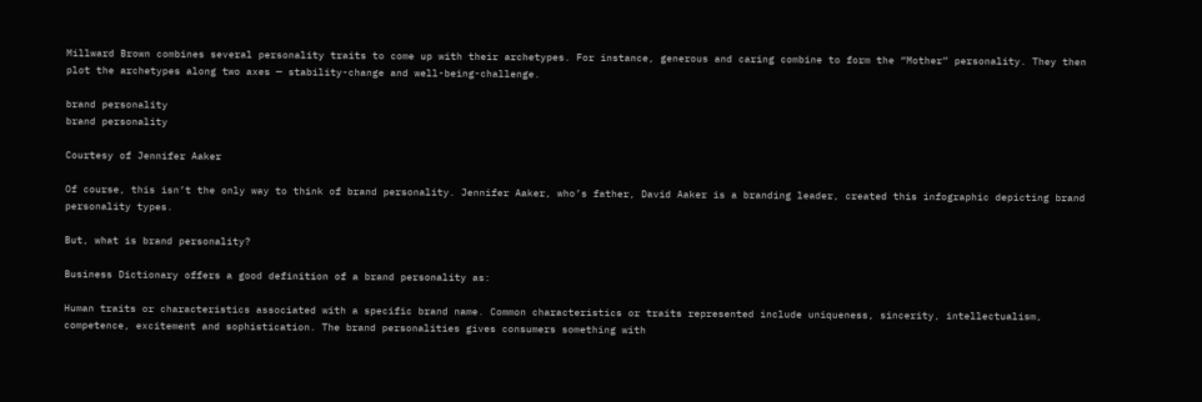Millward Brown combines several personality traits to come up with their archetypes. For instance, generous and caring combine to form the “Mother” personality. They then plot the archetypes along two axes — stability-change and well-being-challenge.

brand personality
brand personality

Courtesy of Jennifer Aaker

Of course, this isn’t the only way to think of brand personality. Jennifer Aaker, who’s father, David Aaker is a branding leader, created this infographic depicting brand personality types.

But, what is brand personality?

Business Dictionary offers a good definition of a brand personality as:

Human traits or characteristics associated with a specific brand name. Common characteristics or traits represented include uniqueness, sincerity, intellectualism, competence, excitement and sophistication. The brand personalities gives consumers something with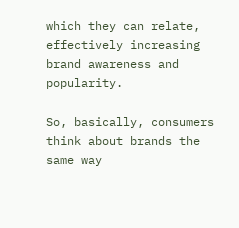which they can relate, effectively increasing brand awareness and popularity.

So, basically, consumers think about brands the same way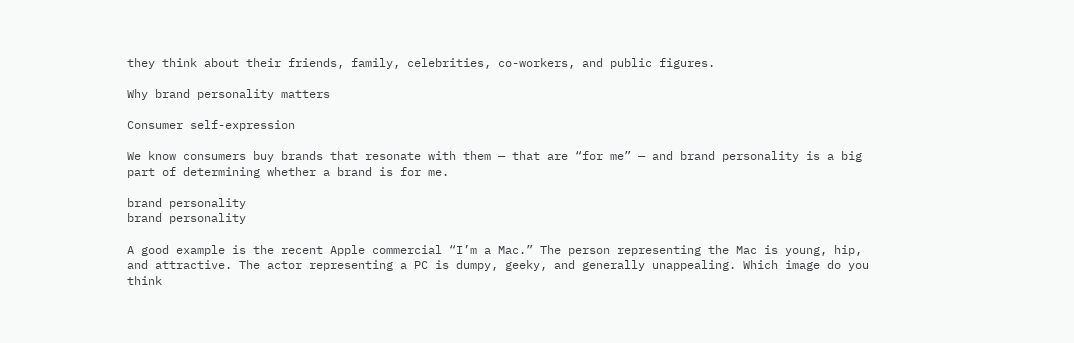they think about their friends, family, celebrities, co-workers, and public figures.

Why brand personality matters

Consumer self-expression

We know consumers buy brands that resonate with them — that are “for me” — and brand personality is a big part of determining whether a brand is for me.

brand personality
brand personality

A good example is the recent Apple commercial “I’m a Mac.” The person representing the Mac is young, hip, and attractive. The actor representing a PC is dumpy, geeky, and generally unappealing. Which image do you think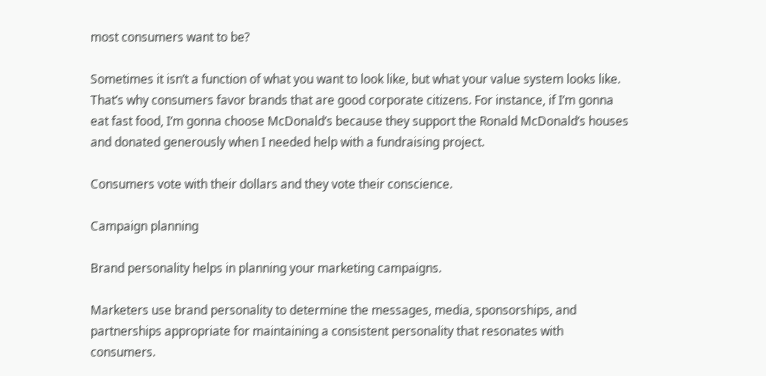most consumers want to be?

Sometimes it isn’t a function of what you want to look like, but what your value system looks like. That’s why consumers favor brands that are good corporate citizens. For instance, if I’m gonna eat fast food, I’m gonna choose McDonald’s because they support the Ronald McDonald’s houses and donated generously when I needed help with a fundraising project.

Consumers vote with their dollars and they vote their conscience.

Campaign planning

Brand personality helps in planning your marketing campaigns.

Marketers use brand personality to determine the messages, media, sponsorships, and partnerships appropriate for maintaining a consistent personality that resonates with consumers.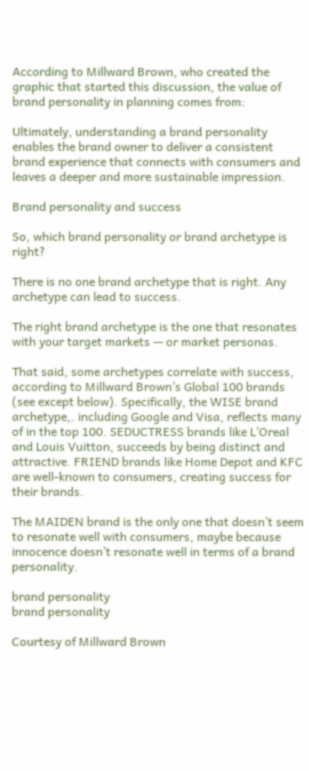According to Millward Brown, who created the graphic that started this discussion, the value of brand personality in planning comes from:

Ultimately, understanding a brand personality enables the brand owner to deliver a consistent brand experience that connects with consumers and leaves a deeper and more sustainable impression.

Brand personality and success

So, which brand personality or brand archetype is right?

There is no one brand archetype that is right. Any archetype can lead to success.

The right brand archetype is the one that resonates with your target markets — or market personas.

That said, some archetypes correlate with success, according to Millward Brown’s Global 100 brands (see except below). Specifically, the WISE brand archetype,. including Google and Visa, reflects many of in the top 100. SEDUCTRESS brands like L’Oreal and Louis Vuitton, succeeds by being distinct and attractive. FRIEND brands like Home Depot and KFC are well-known to consumers, creating success for their brands.

The MAIDEN brand is the only one that doesn’t seem to resonate well with consumers, maybe because innocence doesn’t resonate well in terms of a brand personality.

brand personality
brand personality

Courtesy of Millward Brown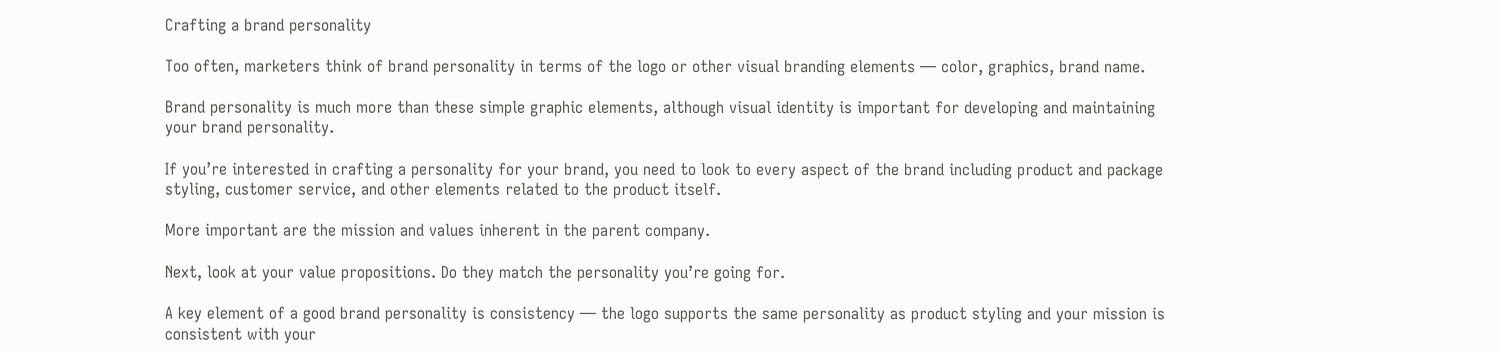Crafting a brand personality

Too often, marketers think of brand personality in terms of the logo or other visual branding elements — color, graphics, brand name.

Brand personality is much more than these simple graphic elements, although visual identity is important for developing and maintaining your brand personality.

If you’re interested in crafting a personality for your brand, you need to look to every aspect of the brand including product and package styling, customer service, and other elements related to the product itself.

More important are the mission and values inherent in the parent company.

Next, look at your value propositions. Do they match the personality you’re going for.

A key element of a good brand personality is consistency — the logo supports the same personality as product styling and your mission is consistent with your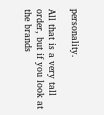personality.

All that is a very tall order, but if you look at the brands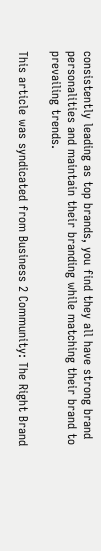consistently leading as top brands, you find they all have strong brand personalities and maintain their branding while matching their brand to prevailing trends.

This article was syndicated from Business 2 Community: The Right Brand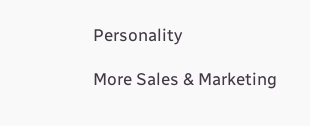Personality

More Sales & Marketing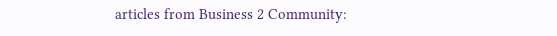articles from Business 2 Community: